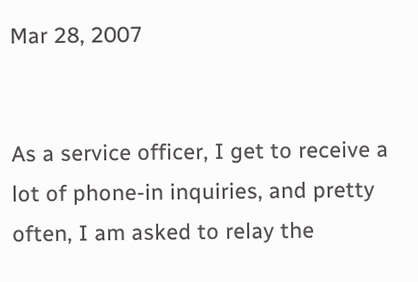Mar 28, 2007


As a service officer, I get to receive a lot of phone-in inquiries, and pretty often, I am asked to relay the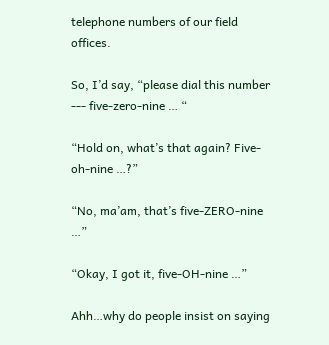telephone numbers of our field offices.

So, I’d say, “please dial this number --- five-zero-nine … “

“Hold on, what’s that again? Five-oh-nine …?”

“No, ma’am, that’s five-ZERO-nine …”

“Okay, I got it, five-OH-nine …”

Ahh…why do people insist on saying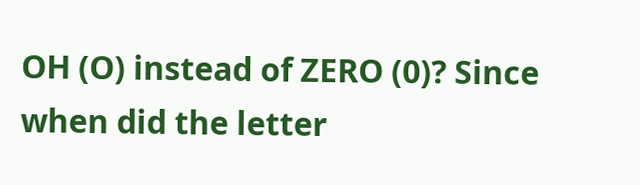OH (O) instead of ZERO (0)? Since when did the letter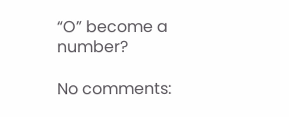“O” become a number?

No comments: